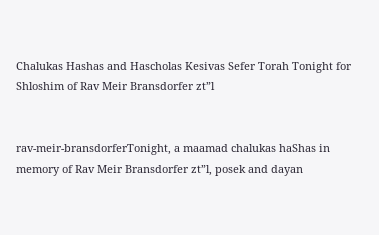Chalukas Hashas and Hascholas Kesivas Sefer Torah Tonight for Shloshim of Rav Meir Bransdorfer zt”l


rav-meir-bransdorferTonight, a maamad chalukas haShas in memory of Rav Meir Bransdorfer zt”l, posek and dayan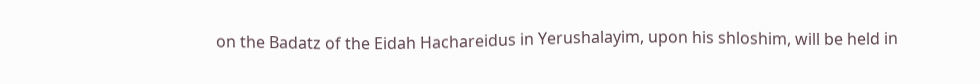on the Badatz of the Eidah Hachareidus in Yerushalayim, upon his shloshim, will be held in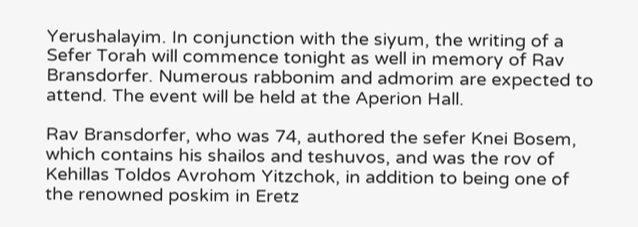Yerushalayim. In conjunction with the siyum, the writing of a Sefer Torah will commence tonight as well in memory of Rav Bransdorfer. Numerous rabbonim and admorim are expected to attend. The event will be held at the Aperion Hall.

Rav Bransdorfer, who was 74, authored the sefer Knei Bosem, which contains his shailos and teshuvos, and was the rov of Kehillas Toldos Avrohom Yitzchok, in addition to being one of the renowned poskim in Eretz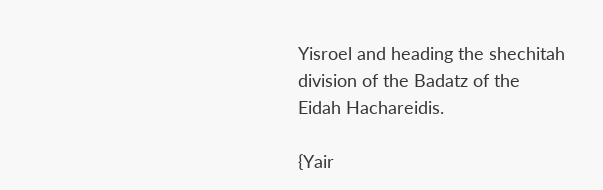Yisroel and heading the shechitah division of the Badatz of the Eidah Hachareidis.

{Yair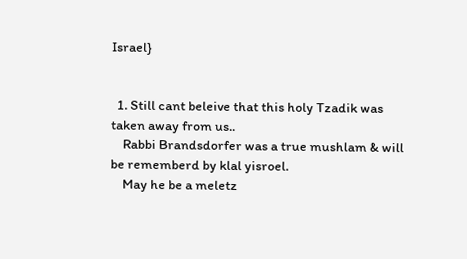Israel}


  1. Still cant beleive that this holy Tzadik was taken away from us..
    Rabbi Brandsdorfer was a true mushlam & will be rememberd by klal yisroel.
    May he be a meletz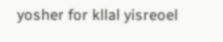yosher for kllal yisreoel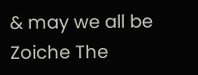& may we all be Zoiche The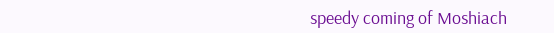speedy coming of Moshiach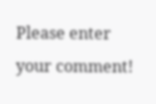Please enter your comment!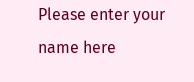Please enter your name here